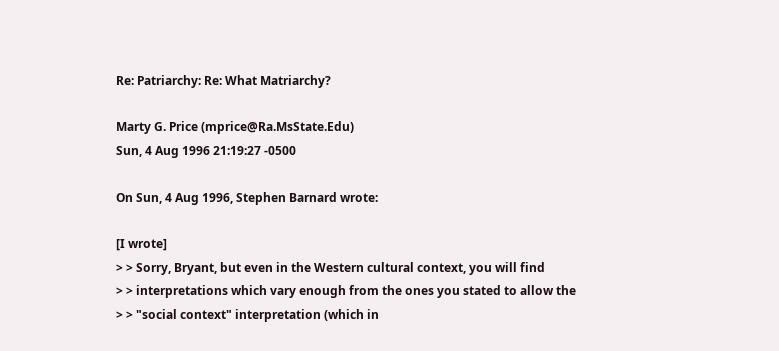Re: Patriarchy: Re: What Matriarchy?

Marty G. Price (mprice@Ra.MsState.Edu)
Sun, 4 Aug 1996 21:19:27 -0500

On Sun, 4 Aug 1996, Stephen Barnard wrote:

[I wrote]
> > Sorry, Bryant, but even in the Western cultural context, you will find
> > interpretations which vary enough from the ones you stated to allow the
> > "social context" interpretation (which in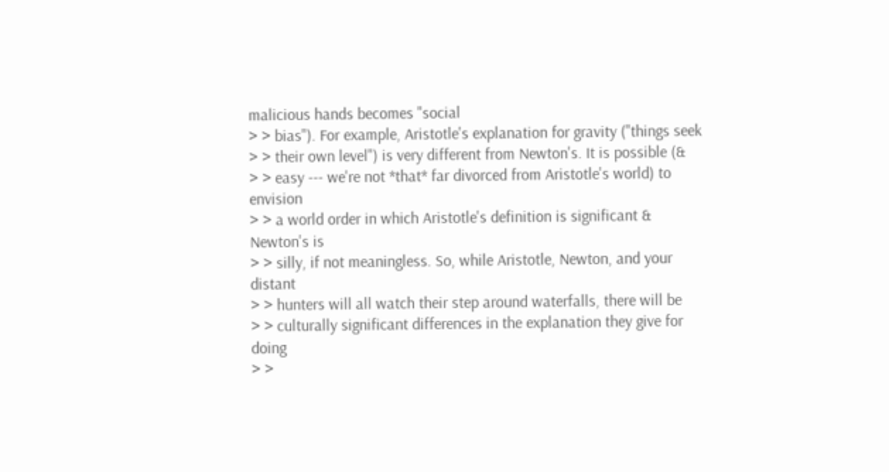malicious hands becomes "social
> > bias"). For example, Aristotle's explanation for gravity ("things seek
> > their own level") is very different from Newton's. It is possible (&
> > easy --- we're not *that* far divorced from Aristotle's world) to envision
> > a world order in which Aristotle's definition is significant & Newton's is
> > silly, if not meaningless. So, while Aristotle, Newton, and your distant
> > hunters will all watch their step around waterfalls, there will be
> > culturally significant differences in the explanation they give for doing
> >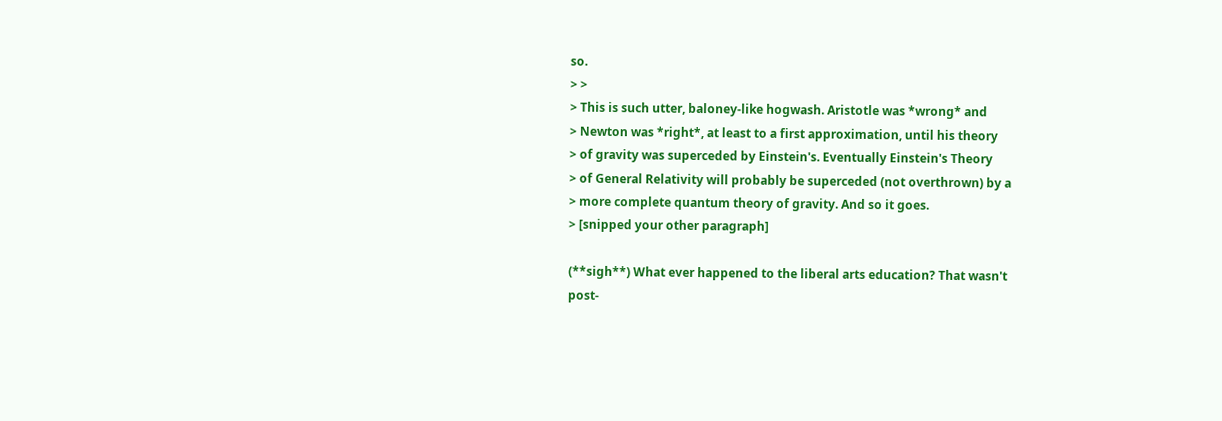so.
> >
> This is such utter, baloney-like hogwash. Aristotle was *wrong* and
> Newton was *right*, at least to a first approximation, until his theory
> of gravity was superceded by Einstein's. Eventually Einstein's Theory
> of General Relativity will probably be superceded (not overthrown) by a
> more complete quantum theory of gravity. And so it goes.
> [snipped your other paragraph]

(**sigh**) What ever happened to the liberal arts education? That wasn't
post-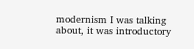modernism I was talking about, it was introductory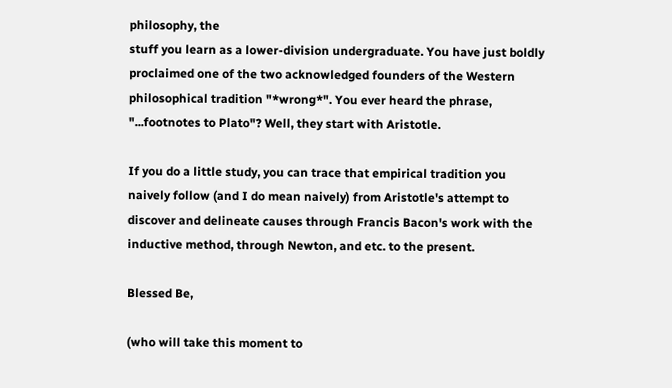philosophy, the
stuff you learn as a lower-division undergraduate. You have just boldly
proclaimed one of the two acknowledged founders of the Western
philosophical tradition "*wrong*". You ever heard the phrase,
"...footnotes to Plato"? Well, they start with Aristotle.

If you do a little study, you can trace that empirical tradition you
naively follow (and I do mean naively) from Aristotle's attempt to
discover and delineate causes through Francis Bacon's work with the
inductive method, through Newton, and etc. to the present.

Blessed Be,

(who will take this moment to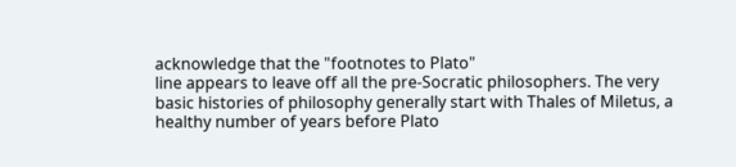acknowledge that the "footnotes to Plato"
line appears to leave off all the pre-Socratic philosophers. The very
basic histories of philosophy generally start with Thales of Miletus, a
healthy number of years before Plato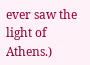ever saw the light of Athens.)